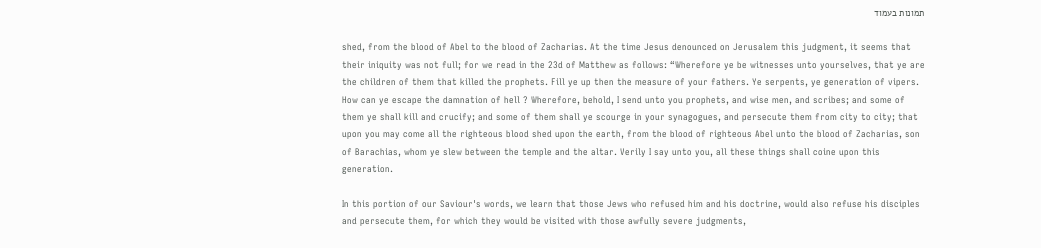תמונות בעמוד

shed, from the blood of Abel to the blood of Zacharias. At the time Jesus denounced on Jerusalem this judgment, it seems that their iniquity was not full; for we read in the 23d of Matthew as follows: “Wherefore ye be witnesses unto yourselves, that ye are the children of them that killed the prophets. Fill ye up then the measure of your fathers. Ye serpents, ye generation of vipers. How can ye escape the damnation of hell ? Wherefore, behold, I send unto you prophets, and wise men, and scribes; and some of them ye shall kill and crucify; and some of them shall ye scourge in your synagogues, and persecute them from city to city; that upon you may come all the righteous blood shed upon the earth, from the blood of righteous Abel unto the blood of Zacharias, son of Barachias, whom ye slew between the temple and the altar. Verily I say unto you, all these things shall coine upon this generation.

In this portion of our Saviour's words, we learn that those Jews who refused him and his doctrine, would also refuse his disciples and persecute them, for which they would be visited with those awfully severe judgments,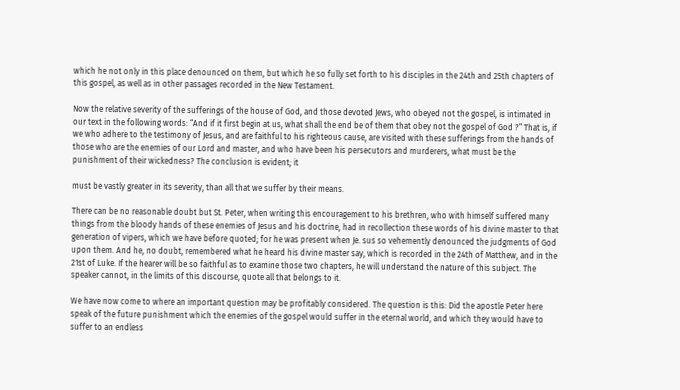which he not only in this place denounced on them, but which he so fully set forth to his disciples in the 24th and 25th chapters of this gospel, as well as in other passages recorded in the New Testament.

Now the relative severity of the sufferings of the house of God, and those devoted Jews, who obeyed not the gospel, is intimated in our text in the following words: “And if it first begin at us, what shall the end be of them that obey not the gospel of God ?” That is, if we who adhere to the testimony of Jesus, and are faithful to his righteous cause, are visited with these sufferings from the hands of those who are the enemies of our Lord and master, and who have been his persecutors and murderers, what must be the punishment of their wickedness? The conclusion is evident; it

must be vastly greater in its severity, than all that we suffer by their means.

There can be no reasonable doubt but St. Peter, when writing this encouragement to his brethren, who with himself suffered many things from the bloody hands of these enemies of Jesus and his doctrine, had in recollection these words of his divine master to that generation of vipers, which we have before quoted; for he was present when Je. sus so vehemently denounced the judgments of God upon them. And he, no doubt, remembered what he heard his divine master say, which is recorded in the 24th of Matthew, and in the 21st of Luke. If the hearer will be so faithful as to examine those two chapters, he will understand the nature of this subject. The speaker cannot, in the limits of this discourse, quote all that belongs to it.

We have now come to where an important question may be profitably considered. The question is this: Did the apostle Peter here speak of the future punishment which the enemies of the gospel would suffer in the eternal world, and which they would have to suffer to an endless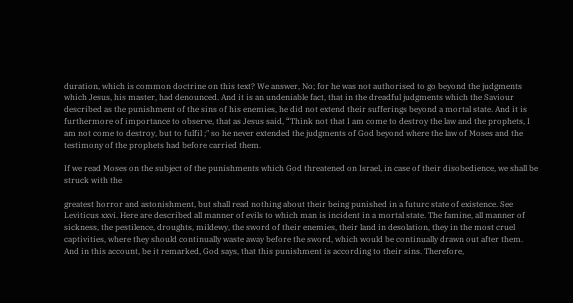duration, which is common doctrine on this text? We answer, No; for he was not authorised to go beyond the judgments which Jesus, his master, had denounced. And it is an undeniable fact, that in the dreadful judgments which the Saviour described as the punishment of the sins of his enemies, he did not extend their sufferings beyond a mortal state. And it is furthermore of importance to observe, that as Jesus said, “Think not that I am come to destroy the law and the prophets, I am not come to destroy, but to fulfil ;" so he never extended the judgments of God beyond where the law of Moses and the testimony of the prophets had before carried them.

If we read Moses on the subject of the punishments which God threatened on Israel, in case of their disobedience, we shall be struck with the

greatest horror and astonishment, but shall read nothing about their being punished in a futurc state of existence. See Leviticus xxvi. Here are described all manner of evils to which man is incident in a mortal state. The famine, all manner of sickness, the pestilence, droughts, mildewy, the sword of their enemies, their land in desolation, they in the most cruel captivities, where they should continually waste away before the sword, which would be continually drawn out after them. And in this account, be it remarked, God says, that this punishment is according to their sins. Therefore,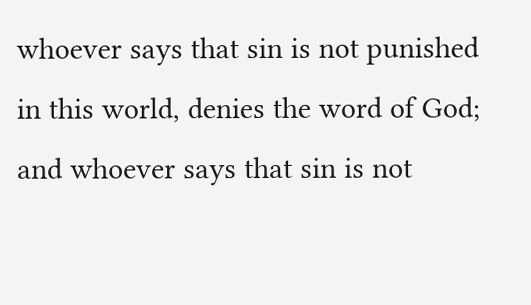whoever says that sin is not punished in this world, denies the word of God; and whoever says that sin is not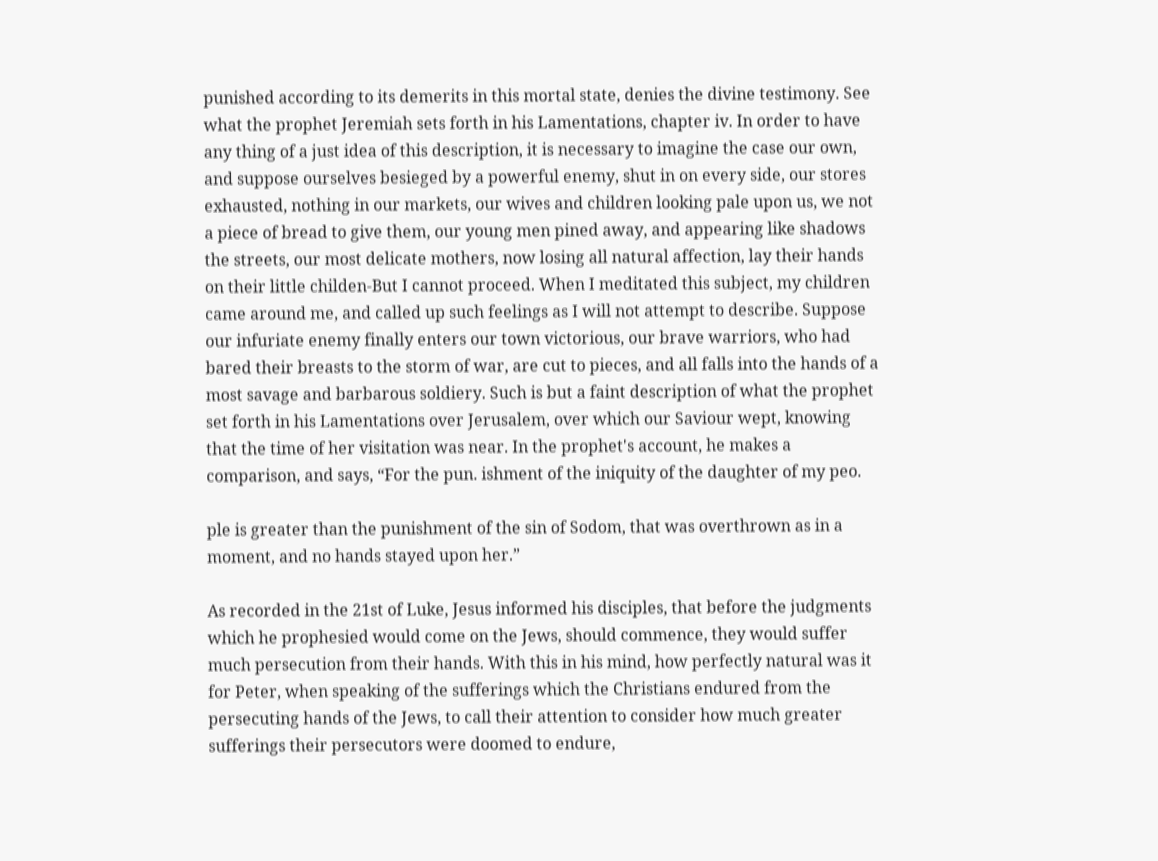punished according to its demerits in this mortal state, denies the divine testimony. See what the prophet Jeremiah sets forth in his Lamentations, chapter iv. In order to have any thing of a just idea of this description, it is necessary to imagine the case our own, and suppose ourselves besieged by a powerful enemy, shut in on every side, our stores exhausted, nothing in our markets, our wives and children looking pale upon us, we not a piece of bread to give them, our young men pined away, and appearing like shadows the streets, our most delicate mothers, now losing all natural affection, lay their hands on their little childen-But I cannot proceed. When I meditated this subject, my children came around me, and called up such feelings as I will not attempt to describe. Suppose our infuriate enemy finally enters our town victorious, our brave warriors, who had bared their breasts to the storm of war, are cut to pieces, and all falls into the hands of a most savage and barbarous soldiery. Such is but a faint description of what the prophet set forth in his Lamentations over Jerusalem, over which our Saviour wept, knowing that the time of her visitation was near. In the prophet's account, he makes a comparison, and says, “For the pun. ishment of the iniquity of the daughter of my peo.

ple is greater than the punishment of the sin of Sodom, that was overthrown as in a moment, and no hands stayed upon her.”

As recorded in the 21st of Luke, Jesus informed his disciples, that before the judgments which he prophesied would come on the Jews, should commence, they would suffer much persecution from their hands. With this in his mind, how perfectly natural was it for Peter, when speaking of the sufferings which the Christians endured from the persecuting hands of the Jews, to call their attention to consider how much greater sufferings their persecutors were doomed to endure,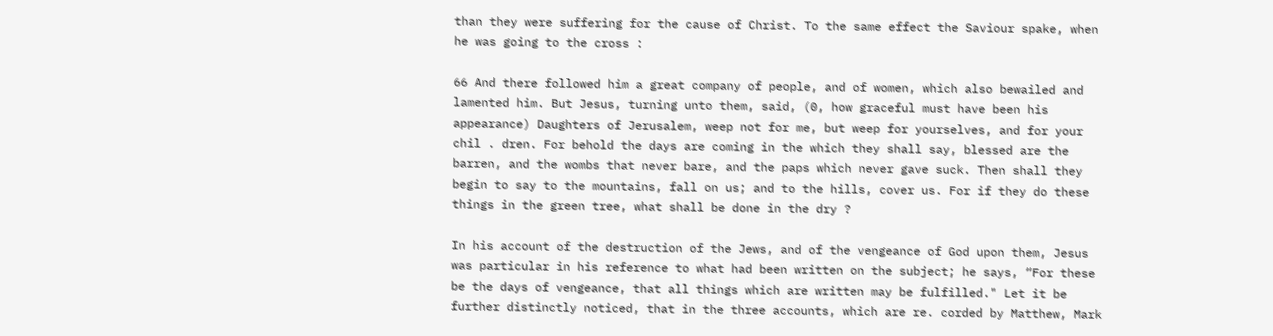than they were suffering for the cause of Christ. To the same effect the Saviour spake, when he was going to the cross :

66 And there followed him a great company of people, and of women, which also bewailed and lamented him. But Jesus, turning unto them, said, (0, how graceful must have been his appearance) Daughters of Jerusalem, weep not for me, but weep for yourselves, and for your chil . dren. For behold the days are coming in the which they shall say, blessed are the barren, and the wombs that never bare, and the paps which never gave suck. Then shall they begin to say to the mountains, fall on us; and to the hills, cover us. For if they do these things in the green tree, what shall be done in the dry ?

In his account of the destruction of the Jews, and of the vengeance of God upon them, Jesus was particular in his reference to what had been written on the subject; he says, “For these be the days of vengeance, that all things which are written may be fulfilled." Let it be further distinctly noticed, that in the three accounts, which are re. corded by Matthew, Mark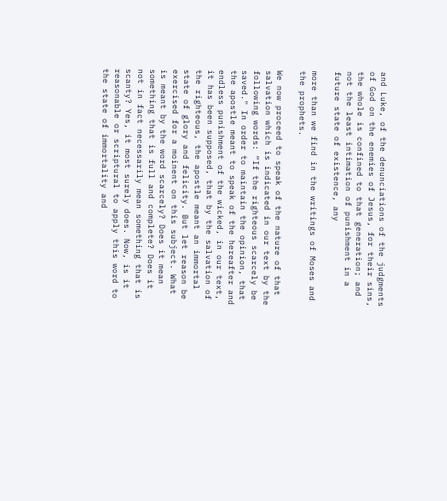and Luke, of the denunciations of the judgments of God on the enemies of Jesus, for their sins, the whole is confined to that generation; and not the least intimation of punishment in a future state of existence, any

more than we find in the writings of Moses and the prophets.

We now proceed to speak of the nature of that salvation which is indicated in our text by the following words: “If the righteous scarcely be saved." In order to maintain the opinion, that the apostle meant to speak of the hereafter and endless punishment of the wicked, in our text, it has been supposed, that by the salvation of the righteous, the apostle meant an immortal state of glory and felicity. But let reason be exercised for a moinent on this subject. What is meant by the word scarcely? Does it mean something that is full and complete? Does it not in fact necessarily mean something that is scanty? Yes, it most surely does. Now, is it reasonable or scriptural to apply this word to the state of immortality and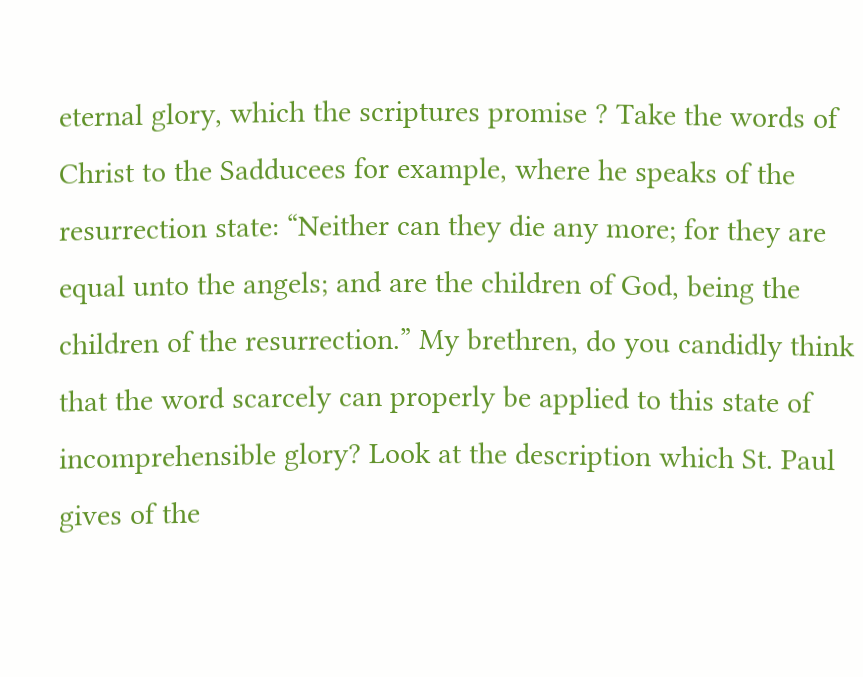eternal glory, which the scriptures promise ? Take the words of Christ to the Sadducees for example, where he speaks of the resurrection state: “Neither can they die any more; for they are equal unto the angels; and are the children of God, being the children of the resurrection.” My brethren, do you candidly think that the word scarcely can properly be applied to this state of incomprehensible glory? Look at the description which St. Paul gives of the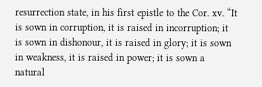resurrection state, in his first epistle to the Cor. xv. “It is sown in corruption, it is raised in incorruption; it is sown in dishonour, it is raised in glory; it is sown in weakness, it is raised in power; it is sown a natural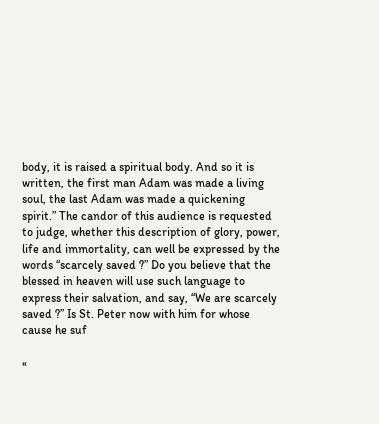body, it is raised a spiritual body. And so it is written, the first man Adam was made a living soul, the last Adam was made a quickening spirit.” The candor of this audience is requested to judge, whether this description of glory, power, life and immortality, can well be expressed by the words “scarcely saved ?” Do you believe that the blessed in heaven will use such language to express their salvation, and say, “We are scarcely saved ?” Is St. Peter now with him for whose cause he suf

«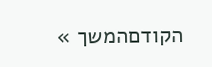הקודםהמשך »